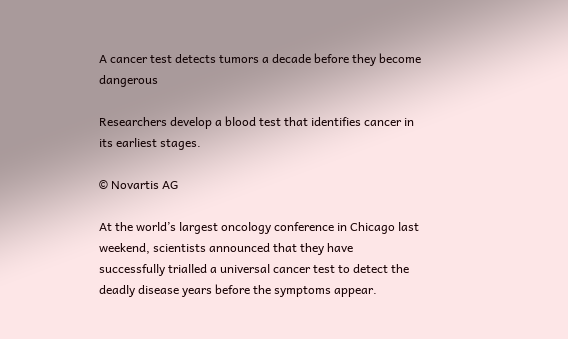A cancer test detects tumors a decade before they become dangerous

Researchers develop a blood test that identifies cancer in its earliest stages.

© Novartis AG

At the world’s largest oncology conference in Chicago last weekend, scientists announced that they have successfully trialled a universal cancer test to detect the deadly disease years before the symptoms appear.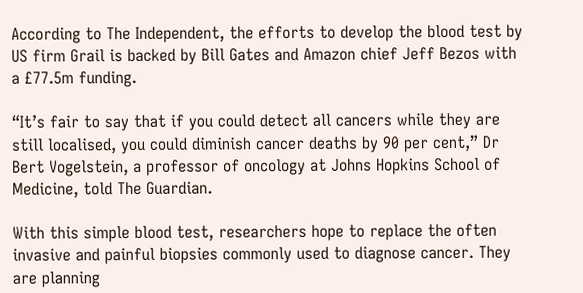According to The Independent, the efforts to develop the blood test by US firm Grail is backed by Bill Gates and Amazon chief Jeff Bezos with a £77.5m funding.

“It’s fair to say that if you could detect all cancers while they are still localised, you could diminish cancer deaths by 90 per cent,” Dr Bert Vogelstein, a professor of oncology at Johns Hopkins School of Medicine, told The Guardian.

With this simple blood test, researchers hope to replace the often invasive and painful biopsies commonly used to diagnose cancer. They are planning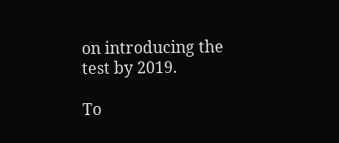on introducing the test by 2019.

To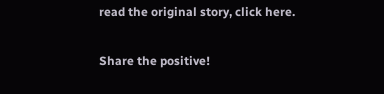read the original story, click here.

Share the positive!